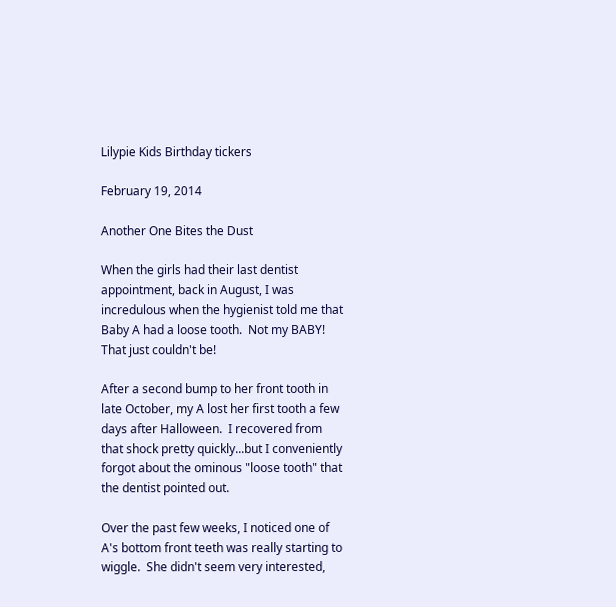Lilypie Kids Birthday tickers

February 19, 2014

Another One Bites the Dust

When the girls had their last dentist appointment, back in August, I was incredulous when the hygienist told me that Baby A had a loose tooth.  Not my BABY!  That just couldn't be!

After a second bump to her front tooth in late October, my A lost her first tooth a few days after Halloween.  I recovered from that shock pretty quickly...but I conveniently forgot about the ominous "loose tooth" that the dentist pointed out.

Over the past few weeks, I noticed one of A's bottom front teeth was really starting to wiggle.  She didn't seem very interested,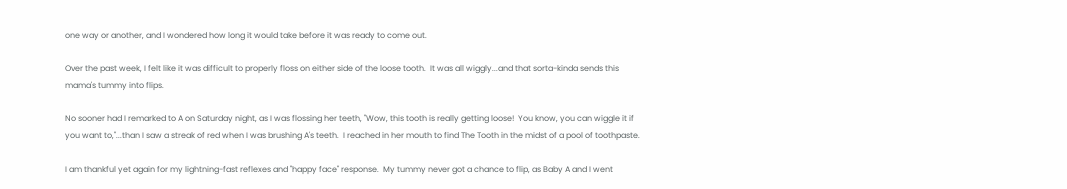one way or another, and I wondered how long it would take before it was ready to come out.

Over the past week, I felt like it was difficult to properly floss on either side of the loose tooth.  It was all wiggly...and that sorta-kinda sends this mama's tummy into flips.

No sooner had I remarked to A on Saturday night, as I was flossing her teeth, "Wow, this tooth is really getting loose!  You know, you can wiggle it if you want to,"...than I saw a streak of red when I was brushing A's teeth.  I reached in her mouth to find The Tooth in the midst of a pool of toothpaste.

I am thankful yet again for my lightning-fast reflexes and "happy face" response.  My tummy never got a chance to flip, as Baby A and I went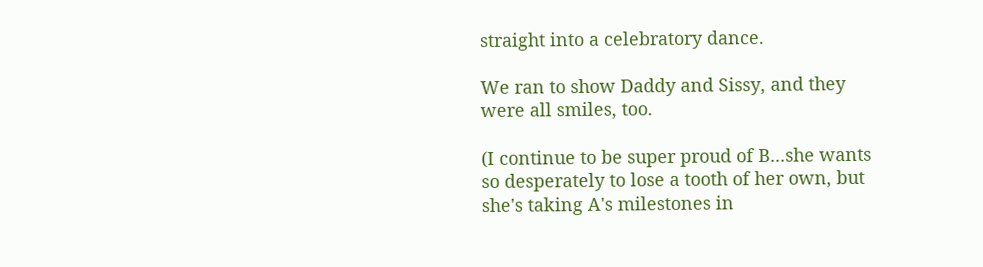straight into a celebratory dance.

We ran to show Daddy and Sissy, and they were all smiles, too.

(I continue to be super proud of B...she wants so desperately to lose a tooth of her own, but she's taking A's milestones in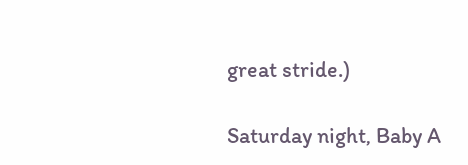great stride.)

Saturday night, Baby A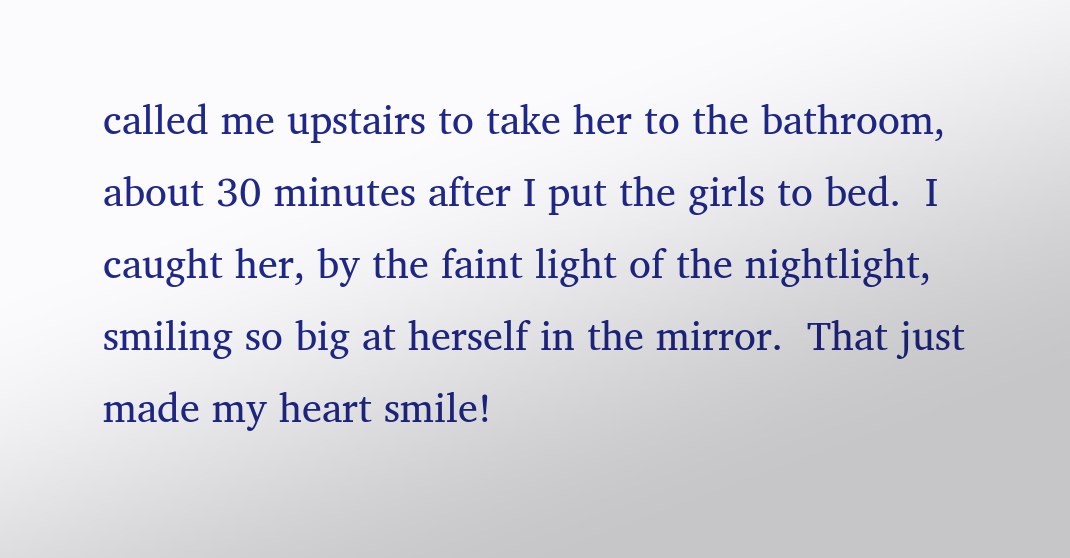called me upstairs to take her to the bathroom, about 30 minutes after I put the girls to bed.  I caught her, by the faint light of the nightlight, smiling so big at herself in the mirror.  That just made my heart smile!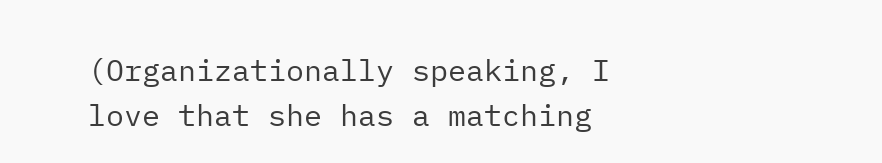(Organizationally speaking, I love that she has a matching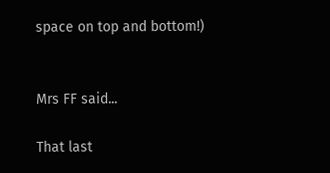space on top and bottom!)


Mrs FF said...

That last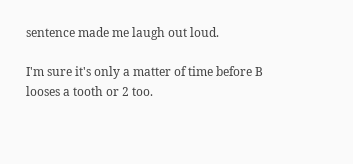sentence made me laugh out loud.

I'm sure it's only a matter of time before B looses a tooth or 2 too.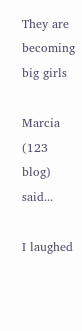They are becoming big girls

Marcia (123 blog) said...

I laughed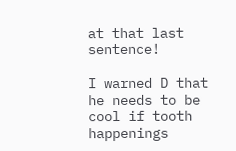at that last sentence!

I warned D that he needs to be cool if tooth happenings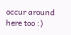occur around here too :)